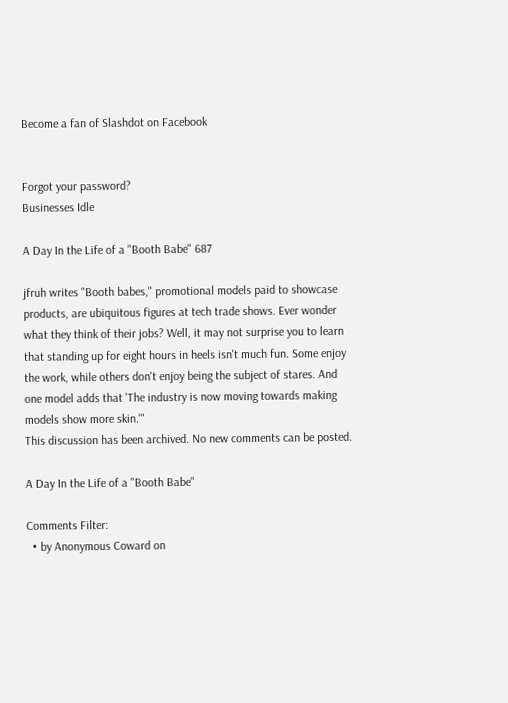Become a fan of Slashdot on Facebook


Forgot your password?
Businesses Idle

A Day In the Life of a "Booth Babe" 687

jfruh writes "Booth babes," promotional models paid to showcase products, are ubiquitous figures at tech trade shows. Ever wonder what they think of their jobs? Well, it may not surprise you to learn that standing up for eight hours in heels isn't much fun. Some enjoy the work, while others don't enjoy being the subject of stares. And one model adds that 'The industry is now moving towards making models show more skin.'"
This discussion has been archived. No new comments can be posted.

A Day In the Life of a "Booth Babe"

Comments Filter:
  • by Anonymous Coward on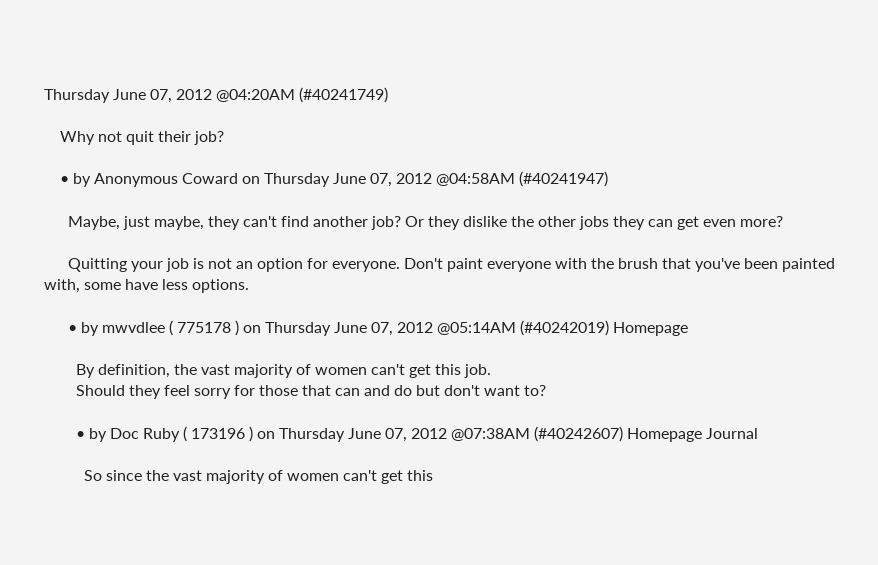Thursday June 07, 2012 @04:20AM (#40241749)

    Why not quit their job?

    • by Anonymous Coward on Thursday June 07, 2012 @04:58AM (#40241947)

      Maybe, just maybe, they can't find another job? Or they dislike the other jobs they can get even more?

      Quitting your job is not an option for everyone. Don't paint everyone with the brush that you've been painted with, some have less options.

      • by mwvdlee ( 775178 ) on Thursday June 07, 2012 @05:14AM (#40242019) Homepage

        By definition, the vast majority of women can't get this job.
        Should they feel sorry for those that can and do but don't want to?

        • by Doc Ruby ( 173196 ) on Thursday June 07, 2012 @07:38AM (#40242607) Homepage Journal

          So since the vast majority of women can't get this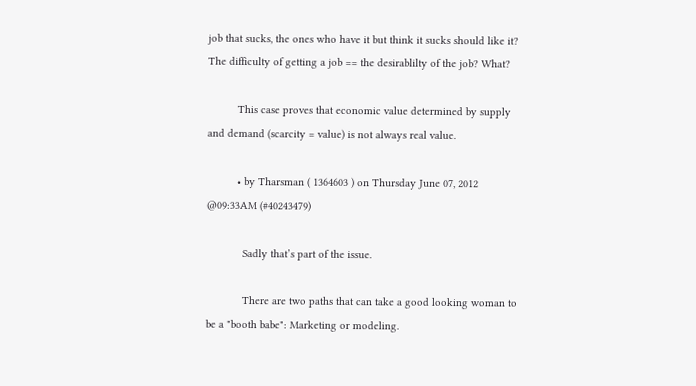job that sucks, the ones who have it but think it sucks should like it? The difficulty of getting a job == the desirablilty of the job? What?

          This case proves that economic value determined by supply and demand (scarcity = value) is not always real value.

          • by Tharsman ( 1364603 ) on Thursday June 07, 2012 @09:33AM (#40243479)

            Sadly that’s part of the issue.

            There are two paths that can take a good looking woman to be a "booth babe": Marketing or modeling.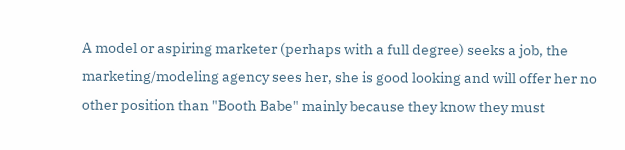A model or aspiring marketer (perhaps with a full degree) seeks a job, the marketing/modeling agency sees her, she is good looking and will offer her no other position than "Booth Babe" mainly because they know they must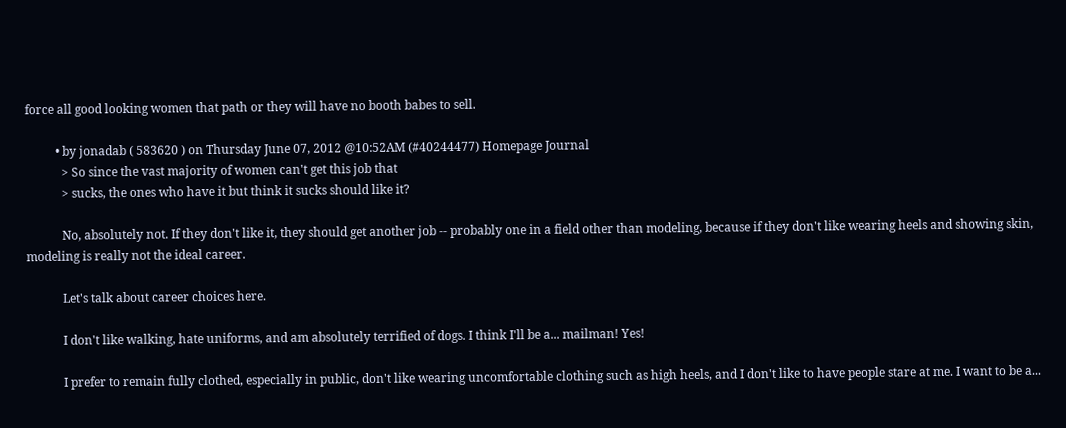force all good looking women that path or they will have no booth babes to sell.

          • by jonadab ( 583620 ) on Thursday June 07, 2012 @10:52AM (#40244477) Homepage Journal
            > So since the vast majority of women can't get this job that
            > sucks, the ones who have it but think it sucks should like it?

            No, absolutely not. If they don't like it, they should get another job -- probably one in a field other than modeling, because if they don't like wearing heels and showing skin, modeling is really not the ideal career.

            Let's talk about career choices here.

            I don't like walking, hate uniforms, and am absolutely terrified of dogs. I think I'll be a... mailman! Yes!

            I prefer to remain fully clothed, especially in public, don't like wearing uncomfortable clothing such as high heels, and I don't like to have people stare at me. I want to be a...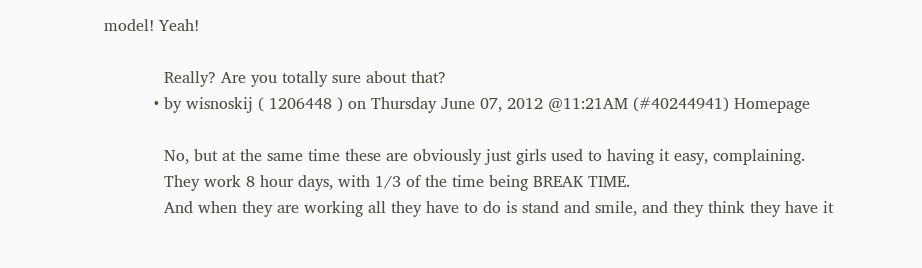model! Yeah!

            Really? Are you totally sure about that?
          • by wisnoskij ( 1206448 ) on Thursday June 07, 2012 @11:21AM (#40244941) Homepage

            No, but at the same time these are obviously just girls used to having it easy, complaining.
            They work 8 hour days, with 1/3 of the time being BREAK TIME.
            And when they are working all they have to do is stand and smile, and they think they have it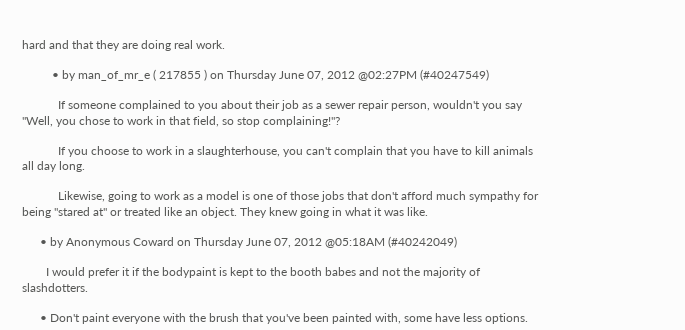hard and that they are doing real work.

          • by man_of_mr_e ( 217855 ) on Thursday June 07, 2012 @02:27PM (#40247549)

            If someone complained to you about their job as a sewer repair person, wouldn't you say "Well, you chose to work in that field, so stop complaining!"?

            If you choose to work in a slaughterhouse, you can't complain that you have to kill animals all day long.

            Likewise, going to work as a model is one of those jobs that don't afford much sympathy for being "stared at" or treated like an object. They knew going in what it was like.

      • by Anonymous Coward on Thursday June 07, 2012 @05:18AM (#40242049)

        I would prefer it if the bodypaint is kept to the booth babes and not the majority of slashdotters.

      • Don't paint everyone with the brush that you've been painted with, some have less options.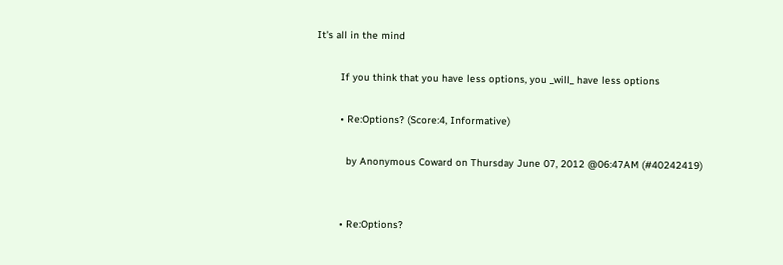It's all in the mind

        If you think that you have less options, you _will_ have less options

        • Re:Options? (Score:4, Informative)

          by Anonymous Coward on Thursday June 07, 2012 @06:47AM (#40242419)


        • Re:Options?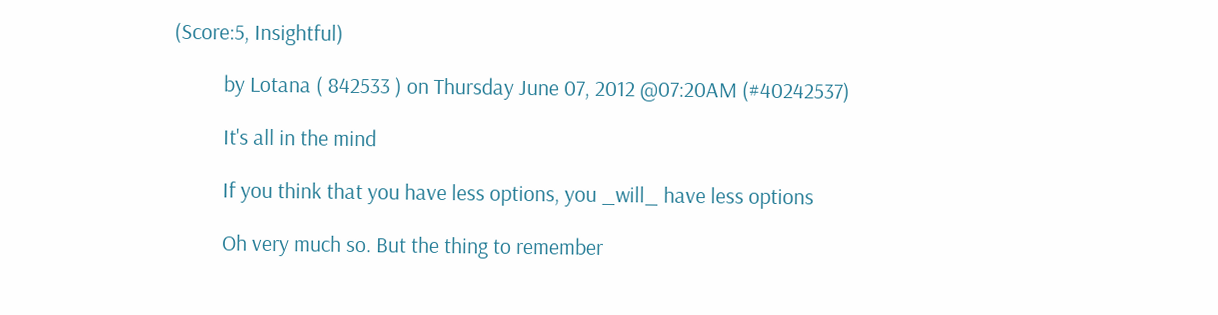(Score:5, Insightful)

          by Lotana ( 842533 ) on Thursday June 07, 2012 @07:20AM (#40242537)

          It's all in the mind

          If you think that you have less options, you _will_ have less options

          Oh very much so. But the thing to remember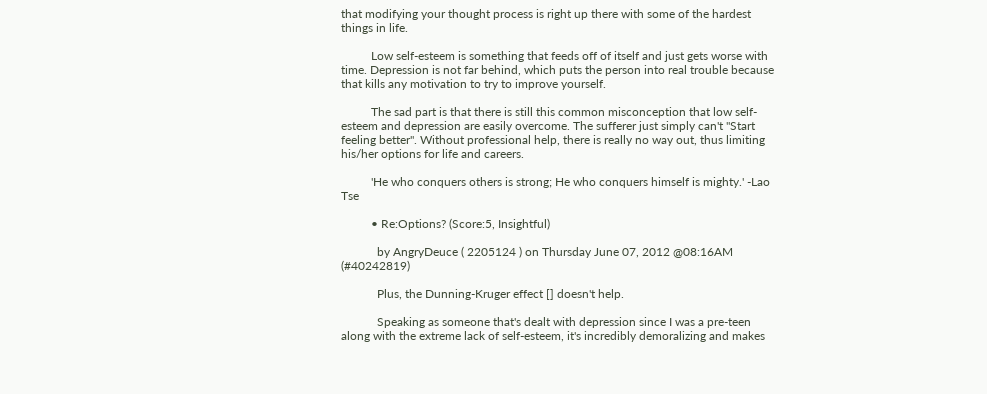that modifying your thought process is right up there with some of the hardest things in life.

          Low self-esteem is something that feeds off of itself and just gets worse with time. Depression is not far behind, which puts the person into real trouble because that kills any motivation to try to improve yourself.

          The sad part is that there is still this common misconception that low self-esteem and depression are easily overcome. The sufferer just simply can't "Start feeling better". Without professional help, there is really no way out, thus limiting his/her options for life and careers.

          'He who conquers others is strong; He who conquers himself is mighty.' -Lao Tse

          • Re:Options? (Score:5, Insightful)

            by AngryDeuce ( 2205124 ) on Thursday June 07, 2012 @08:16AM (#40242819)

            Plus, the Dunning-Kruger effect [] doesn't help.

            Speaking as someone that's dealt with depression since I was a pre-teen along with the extreme lack of self-esteem, it's incredibly demoralizing and makes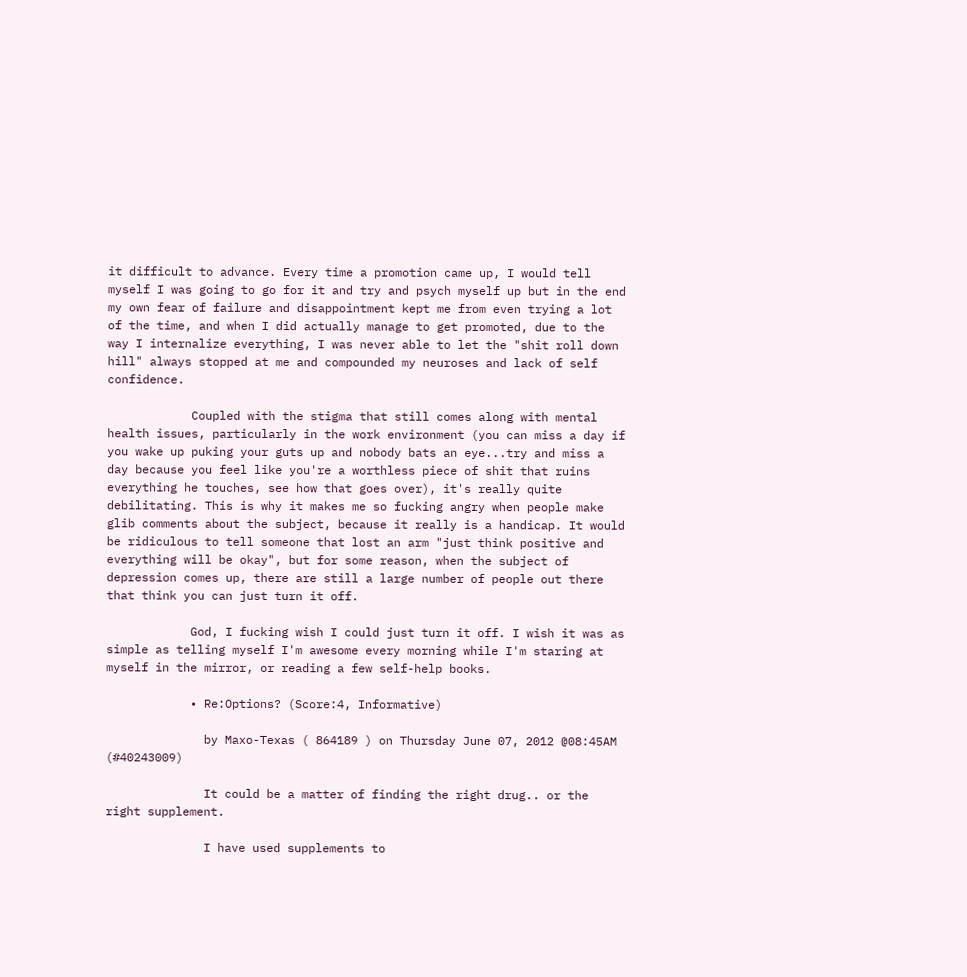it difficult to advance. Every time a promotion came up, I would tell myself I was going to go for it and try and psych myself up but in the end my own fear of failure and disappointment kept me from even trying a lot of the time, and when I did actually manage to get promoted, due to the way I internalize everything, I was never able to let the "shit roll down hill" always stopped at me and compounded my neuroses and lack of self confidence.

            Coupled with the stigma that still comes along with mental health issues, particularly in the work environment (you can miss a day if you wake up puking your guts up and nobody bats an eye...try and miss a day because you feel like you're a worthless piece of shit that ruins everything he touches, see how that goes over), it's really quite debilitating. This is why it makes me so fucking angry when people make glib comments about the subject, because it really is a handicap. It would be ridiculous to tell someone that lost an arm "just think positive and everything will be okay", but for some reason, when the subject of depression comes up, there are still a large number of people out there that think you can just turn it off.

            God, I fucking wish I could just turn it off. I wish it was as simple as telling myself I'm awesome every morning while I'm staring at myself in the mirror, or reading a few self-help books.

            • Re:Options? (Score:4, Informative)

              by Maxo-Texas ( 864189 ) on Thursday June 07, 2012 @08:45AM (#40243009)

              It could be a matter of finding the right drug.. or the right supplement.

              I have used supplements to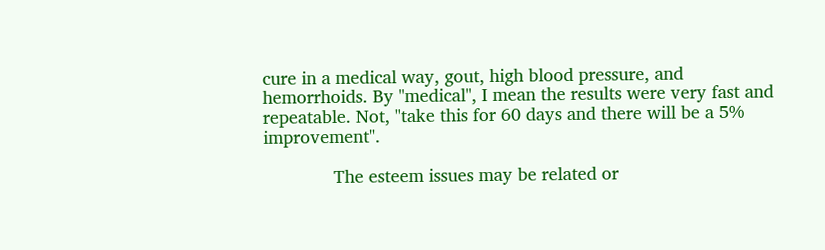cure in a medical way, gout, high blood pressure, and hemorrhoids. By "medical", I mean the results were very fast and repeatable. Not, "take this for 60 days and there will be a 5% improvement".

              The esteem issues may be related or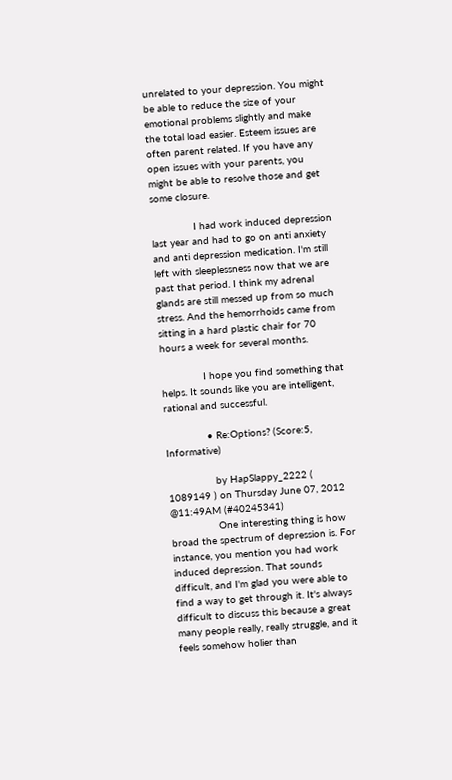unrelated to your depression. You might be able to reduce the size of your emotional problems slightly and make the total load easier. Esteem issues are often parent related. If you have any open issues with your parents, you might be able to resolve those and get some closure.

              I had work induced depression last year and had to go on anti anxiety and anti depression medication. I'm still left with sleeplessness now that we are past that period. I think my adrenal glands are still messed up from so much stress. And the hemorrhoids came from sitting in a hard plastic chair for 70 hours a week for several months.

              I hope you find something that helps. It sounds like you are intelligent, rational and successful.

              • Re:Options? (Score:5, Informative)

                by HapSlappy_2222 ( 1089149 ) on Thursday June 07, 2012 @11:49AM (#40245341)
                One interesting thing is how broad the spectrum of depression is. For instance, you mention you had work induced depression. That sounds difficult, and I'm glad you were able to find a way to get through it. It's always difficult to discuss this because a great many people really, really struggle, and it feels somehow holier than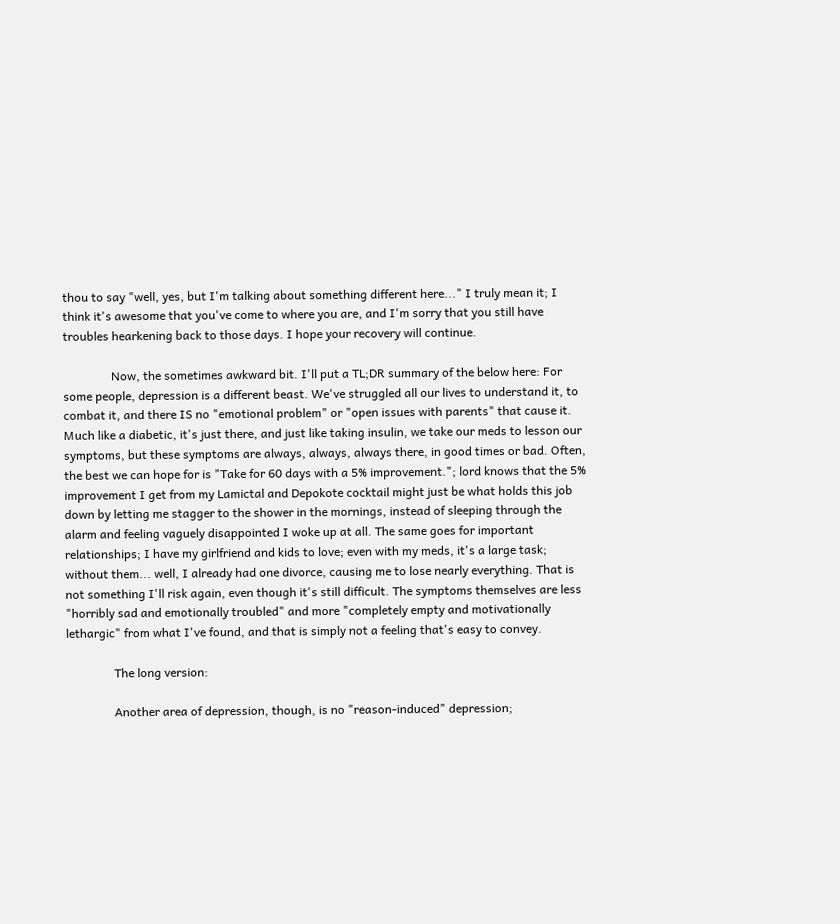thou to say "well, yes, but I'm talking about something different here..." I truly mean it; I think it's awesome that you've come to where you are, and I'm sorry that you still have troubles hearkening back to those days. I hope your recovery will continue.

                Now, the sometimes awkward bit. I'll put a TL;DR summary of the below here: For some people, depression is a different beast. We've struggled all our lives to understand it, to combat it, and there IS no "emotional problem" or "open issues with parents" that cause it. Much like a diabetic, it's just there, and just like taking insulin, we take our meds to lesson our symptoms, but these symptoms are always, always, always there, in good times or bad. Often, the best we can hope for is "Take for 60 days with a 5% improvement."; lord knows that the 5% improvement I get from my Lamictal and Depokote cocktail might just be what holds this job down by letting me stagger to the shower in the mornings, instead of sleeping through the alarm and feeling vaguely disappointed I woke up at all. The same goes for important relationships; I have my girlfriend and kids to love; even with my meds, it's a large task; without them... well, I already had one divorce, causing me to lose nearly everything. That is not something I'll risk again, even though it's still difficult. The symptoms themselves are less "horribly sad and emotionally troubled" and more "completely empty and motivationally lethargic" from what I've found, and that is simply not a feeling that's easy to convey.

                The long version:

                Another area of depression, though, is no "reason-induced" depression;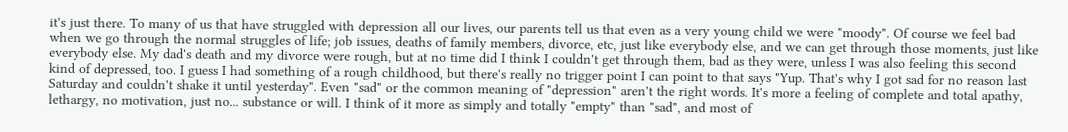it's just there. To many of us that have struggled with depression all our lives, our parents tell us that even as a very young child we were "moody". Of course we feel bad when we go through the normal struggles of life; job issues, deaths of family members, divorce, etc, just like everybody else, and we can get through those moments, just like everybody else. My dad's death and my divorce were rough, but at no time did I think I couldn't get through them, bad as they were, unless I was also feeling this second kind of depressed, too. I guess I had something of a rough childhood, but there's really no trigger point I can point to that says "Yup. That's why I got sad for no reason last Saturday and couldn't shake it until yesterday". Even "sad" or the common meaning of "depression" aren't the right words. It's more a feeling of complete and total apathy, lethargy, no motivation, just no... substance or will. I think of it more as simply and totally "empty" than "sad", and most of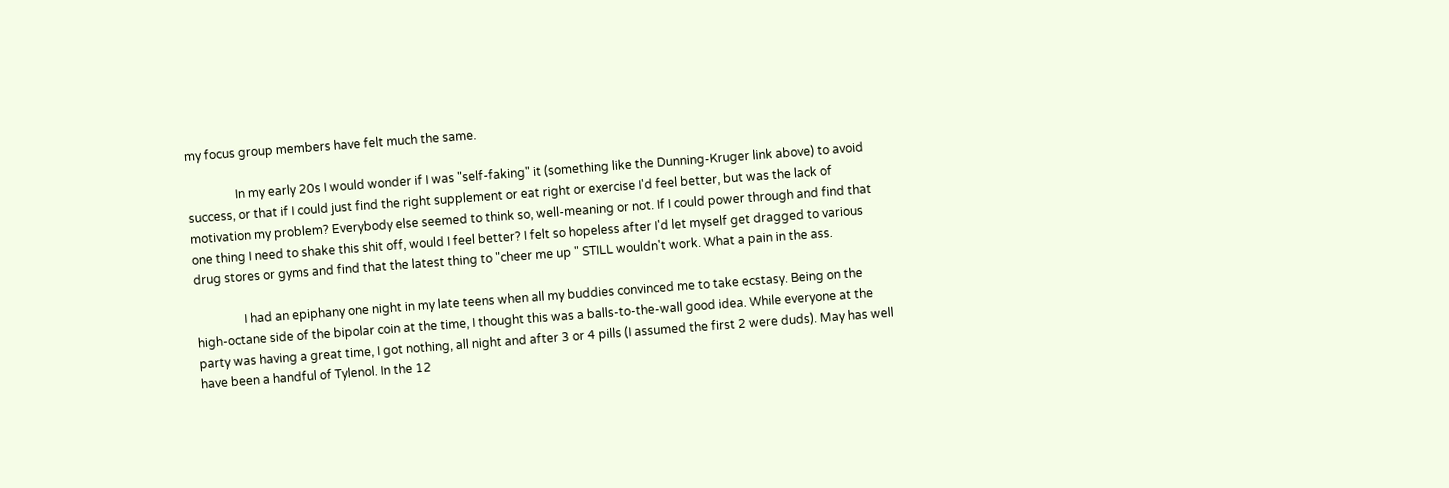my focus group members have felt much the same.

                In my early 20s I would wonder if I was "self-faking" it (something like the Dunning-Kruger link above) to avoid success, or that if I could just find the right supplement or eat right or exercise I'd feel better, but was the lack of motivation my problem? Everybody else seemed to think so, well-meaning or not. If I could power through and find that one thing I need to shake this shit off, would I feel better? I felt so hopeless after I'd let myself get dragged to various drug stores or gyms and find that the latest thing to "cheer me up " STILL wouldn't work. What a pain in the ass.

                I had an epiphany one night in my late teens when all my buddies convinced me to take ecstasy. Being on the high-octane side of the bipolar coin at the time, I thought this was a balls-to-the-wall good idea. While everyone at the party was having a great time, I got nothing, all night and after 3 or 4 pills (I assumed the first 2 were duds). May has well have been a handful of Tylenol. In the 12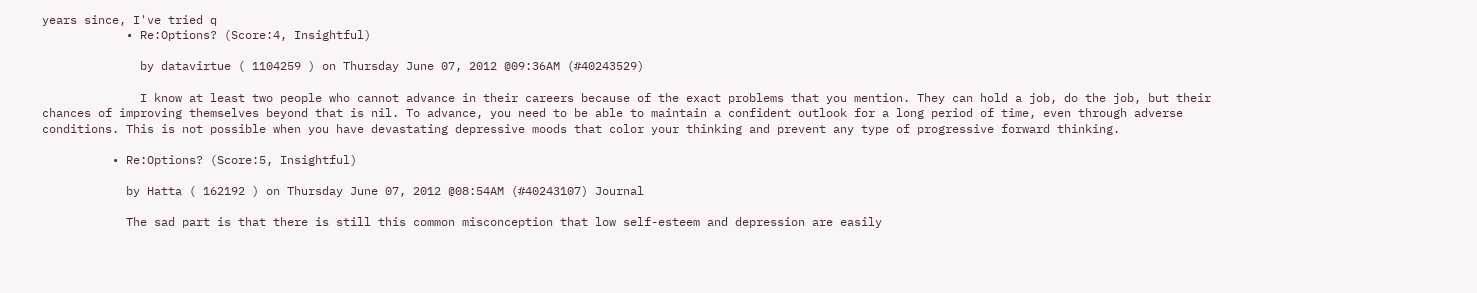years since, I've tried q
            • Re:Options? (Score:4, Insightful)

              by datavirtue ( 1104259 ) on Thursday June 07, 2012 @09:36AM (#40243529)

              I know at least two people who cannot advance in their careers because of the exact problems that you mention. They can hold a job, do the job, but their chances of improving themselves beyond that is nil. To advance, you need to be able to maintain a confident outlook for a long period of time, even through adverse conditions. This is not possible when you have devastating depressive moods that color your thinking and prevent any type of progressive forward thinking.

          • Re:Options? (Score:5, Insightful)

            by Hatta ( 162192 ) on Thursday June 07, 2012 @08:54AM (#40243107) Journal

            The sad part is that there is still this common misconception that low self-esteem and depression are easily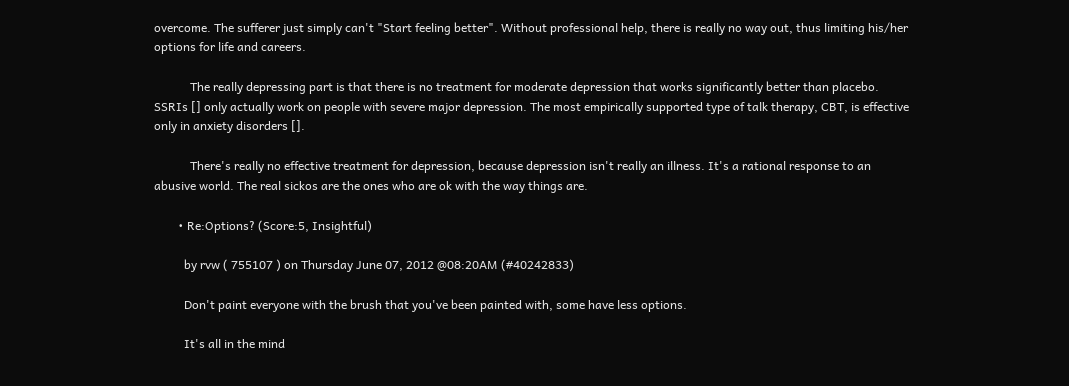overcome. The sufferer just simply can't "Start feeling better". Without professional help, there is really no way out, thus limiting his/her options for life and careers.

            The really depressing part is that there is no treatment for moderate depression that works significantly better than placebo. SSRIs [] only actually work on people with severe major depression. The most empirically supported type of talk therapy, CBT, is effective only in anxiety disorders [].

            There's really no effective treatment for depression, because depression isn't really an illness. It's a rational response to an abusive world. The real sickos are the ones who are ok with the way things are.

        • Re:Options? (Score:5, Insightful)

          by rvw ( 755107 ) on Thursday June 07, 2012 @08:20AM (#40242833)

          Don't paint everyone with the brush that you've been painted with, some have less options.

          It's all in the mind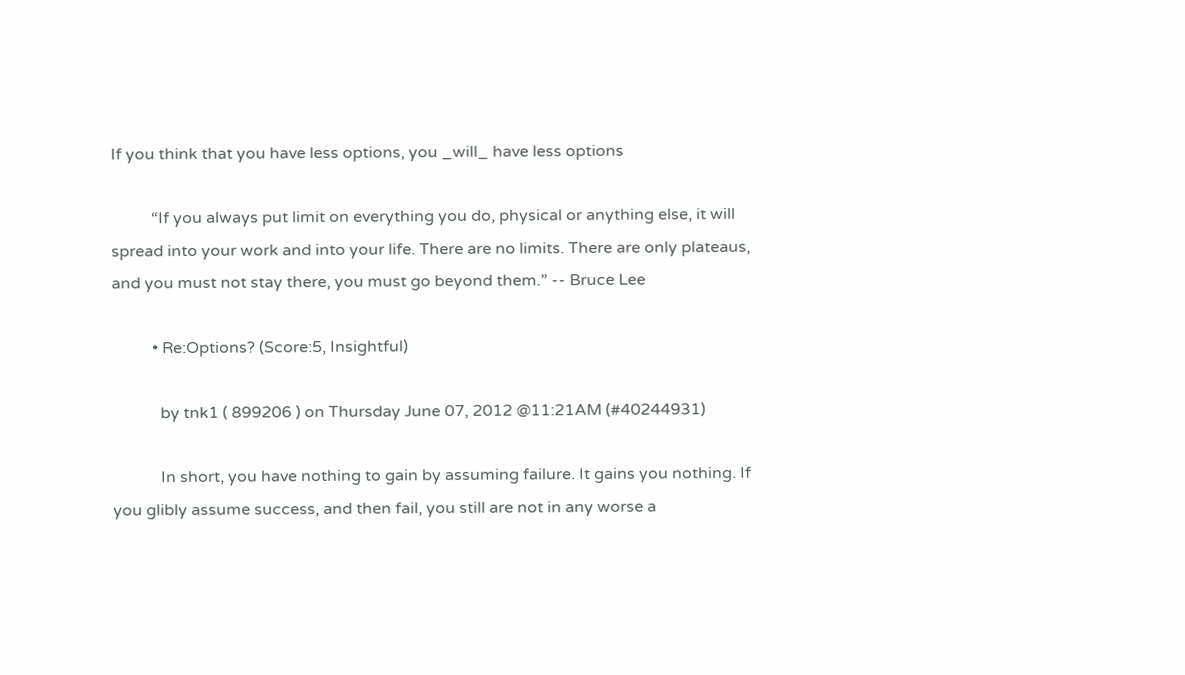If you think that you have less options, you _will_ have less options

          “If you always put limit on everything you do, physical or anything else, it will spread into your work and into your life. There are no limits. There are only plateaus, and you must not stay there, you must go beyond them.” -- Bruce Lee

          • Re:Options? (Score:5, Insightful)

            by tnk1 ( 899206 ) on Thursday June 07, 2012 @11:21AM (#40244931)

            In short, you have nothing to gain by assuming failure. It gains you nothing. If you glibly assume success, and then fail, you still are not in any worse a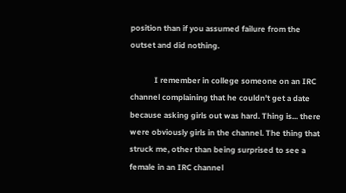position than if you assumed failure from the outset and did nothing.

            I remember in college someone on an IRC channel complaining that he couldn't get a date because asking girls out was hard. Thing is... there were obviously girls in the channel. The thing that struck me, other than being surprised to see a female in an IRC channel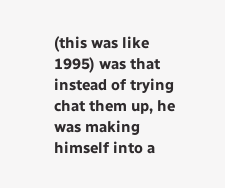(this was like 1995) was that instead of trying chat them up, he was making himself into a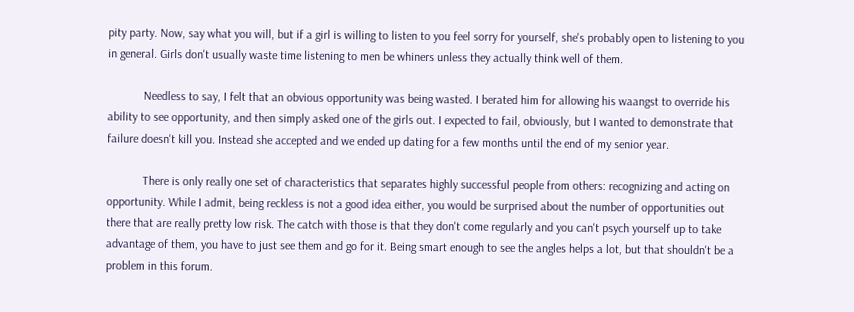pity party. Now, say what you will, but if a girl is willing to listen to you feel sorry for yourself, she's probably open to listening to you in general. Girls don't usually waste time listening to men be whiners unless they actually think well of them.

            Needless to say, I felt that an obvious opportunity was being wasted. I berated him for allowing his waangst to override his ability to see opportunity, and then simply asked one of the girls out. I expected to fail, obviously, but I wanted to demonstrate that failure doesn't kill you. Instead she accepted and we ended up dating for a few months until the end of my senior year.

            There is only really one set of characteristics that separates highly successful people from others: recognizing and acting on opportunity. While I admit, being reckless is not a good idea either, you would be surprised about the number of opportunities out there that are really pretty low risk. The catch with those is that they don't come regularly and you can't psych yourself up to take advantage of them, you have to just see them and go for it. Being smart enough to see the angles helps a lot, but that shouldn't be a problem in this forum.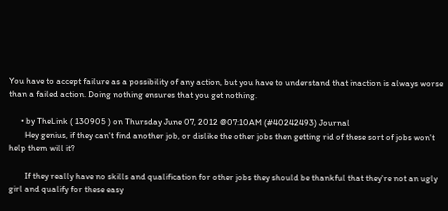You have to accept failure as a possibility of any action, but you have to understand that inaction is always worse than a failed action. Doing nothing ensures that you get nothing.

      • by TheLink ( 130905 ) on Thursday June 07, 2012 @07:10AM (#40242493) Journal
        Hey genius, if they can't find another job, or dislike the other jobs then getting rid of these sort of jobs won't help them will it?

        If they really have no skills and qualification for other jobs they should be thankful that they're not an ugly girl and qualify for these easy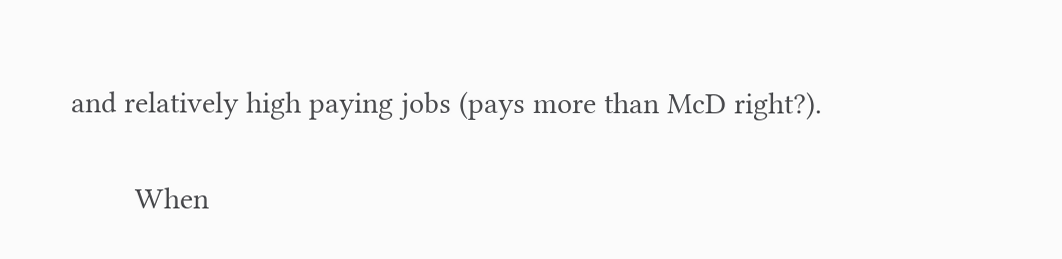and relatively high paying jobs (pays more than McD right?).

        When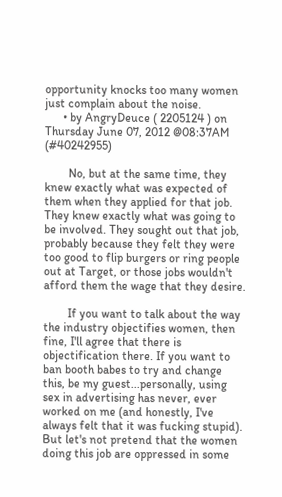opportunity knocks too many women just complain about the noise.
      • by AngryDeuce ( 2205124 ) on Thursday June 07, 2012 @08:37AM (#40242955)

        No, but at the same time, they knew exactly what was expected of them when they applied for that job. They knew exactly what was going to be involved. They sought out that job, probably because they felt they were too good to flip burgers or ring people out at Target, or those jobs wouldn't afford them the wage that they desire.

        If you want to talk about the way the industry objectifies women, then fine, I'll agree that there is objectification there. If you want to ban booth babes to try and change this, be my guest...personally, using sex in advertising has never, ever worked on me (and honestly, I've always felt that it was fucking stupid). But let's not pretend that the women doing this job are oppressed in some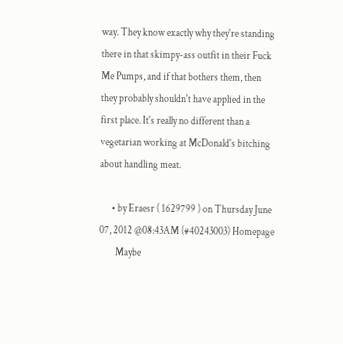way. They know exactly why they're standing there in that skimpy-ass outfit in their Fuck Me Pumps, and if that bothers them, then they probably shouldn't have applied in the first place. It's really no different than a vegetarian working at McDonald's bitching about handling meat.

      • by Eraesr ( 1629799 ) on Thursday June 07, 2012 @08:43AM (#40243003) Homepage
        Maybe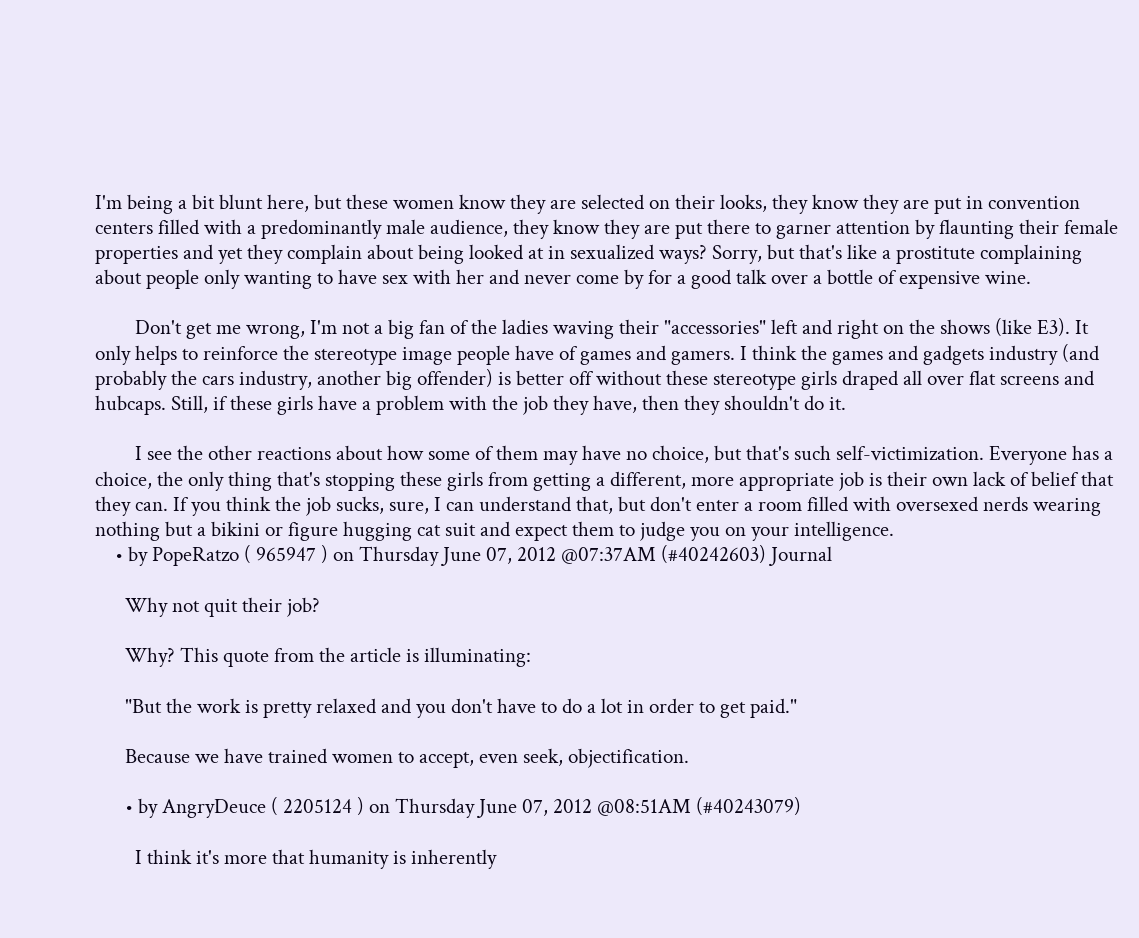I'm being a bit blunt here, but these women know they are selected on their looks, they know they are put in convention centers filled with a predominantly male audience, they know they are put there to garner attention by flaunting their female properties and yet they complain about being looked at in sexualized ways? Sorry, but that's like a prostitute complaining about people only wanting to have sex with her and never come by for a good talk over a bottle of expensive wine.

        Don't get me wrong, I'm not a big fan of the ladies waving their "accessories" left and right on the shows (like E3). It only helps to reinforce the stereotype image people have of games and gamers. I think the games and gadgets industry (and probably the cars industry, another big offender) is better off without these stereotype girls draped all over flat screens and hubcaps. Still, if these girls have a problem with the job they have, then they shouldn't do it.

        I see the other reactions about how some of them may have no choice, but that's such self-victimization. Everyone has a choice, the only thing that's stopping these girls from getting a different, more appropriate job is their own lack of belief that they can. If you think the job sucks, sure, I can understand that, but don't enter a room filled with oversexed nerds wearing nothing but a bikini or figure hugging cat suit and expect them to judge you on your intelligence.
    • by PopeRatzo ( 965947 ) on Thursday June 07, 2012 @07:37AM (#40242603) Journal

      Why not quit their job?

      Why? This quote from the article is illuminating:

      "But the work is pretty relaxed and you don't have to do a lot in order to get paid."

      Because we have trained women to accept, even seek, objectification.

      • by AngryDeuce ( 2205124 ) on Thursday June 07, 2012 @08:51AM (#40243079)

        I think it's more that humanity is inherently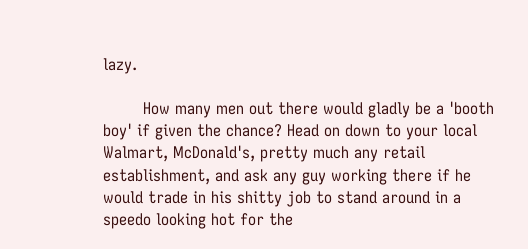lazy.

        How many men out there would gladly be a 'booth boy' if given the chance? Head on down to your local Walmart, McDonald's, pretty much any retail establishment, and ask any guy working there if he would trade in his shitty job to stand around in a speedo looking hot for the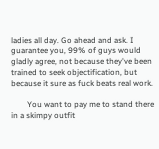ladies all day. Go ahead and ask. I guarantee you, 99% of guys would gladly agree, not because they've been trained to seek objectification, but because it sure as fuck beats real work.

        You want to pay me to stand there in a skimpy outfit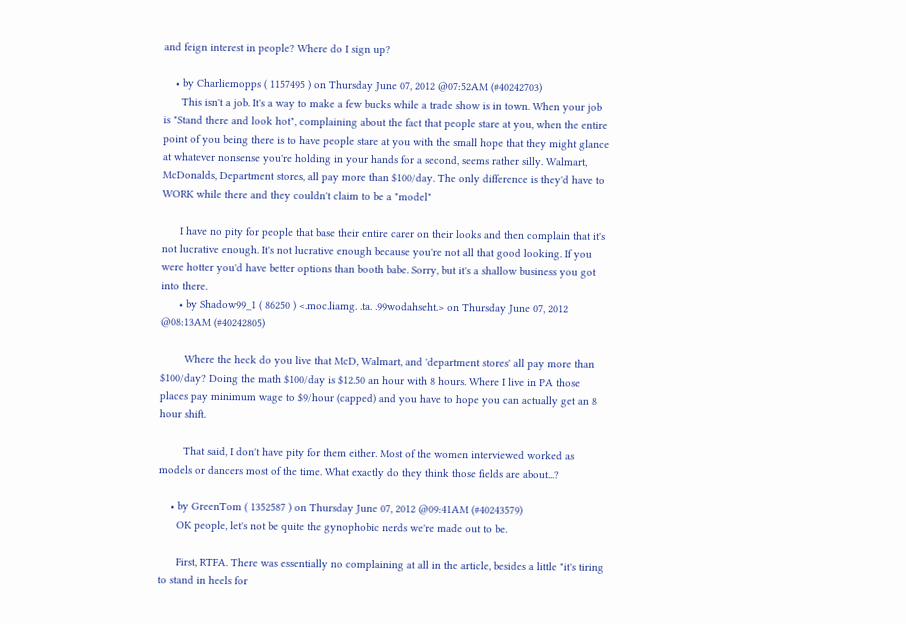and feign interest in people? Where do I sign up?

    • by Charliemopps ( 1157495 ) on Thursday June 07, 2012 @07:52AM (#40242703)
      This isn't a job. It's a way to make a few bucks while a trade show is in town. When your job is "Stand there and look hot", complaining about the fact that people stare at you, when the entire point of you being there is to have people stare at you with the small hope that they might glance at whatever nonsense you're holding in your hands for a second, seems rather silly. Walmart, McDonalds, Department stores, all pay more than $100/day. The only difference is they'd have to WORK while there and they couldn't claim to be a "model"

      I have no pity for people that base their entire carer on their looks and then complain that it's not lucrative enough. It's not lucrative enough because you're not all that good looking. If you were hotter you'd have better options than booth babe. Sorry, but it's a shallow business you got into there.
      • by Shadow99_1 ( 86250 ) <.moc.liamg. .ta. .99wodahseht.> on Thursday June 07, 2012 @08:13AM (#40242805)

        Where the heck do you live that McD, Walmart, and 'department stores' all pay more than $100/day? Doing the math $100/day is $12.50 an hour with 8 hours. Where I live in PA those places pay minimum wage to $9/hour (capped) and you have to hope you can actually get an 8 hour shift.

        That said, I don't have pity for them either. Most of the women interviewed worked as models or dancers most of the time. What exactly do they think those fields are about...?

    • by GreenTom ( 1352587 ) on Thursday June 07, 2012 @09:41AM (#40243579)
      OK people, let's not be quite the gynophobic nerds we're made out to be.

      First, RTFA. There was essentially no complaining at all in the article, besides a little "it's tiring to stand in heels for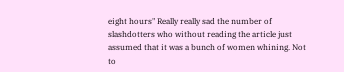eight hours" Really really sad the number of slashdotters who without reading the article just assumed that it was a bunch of women whining. Not to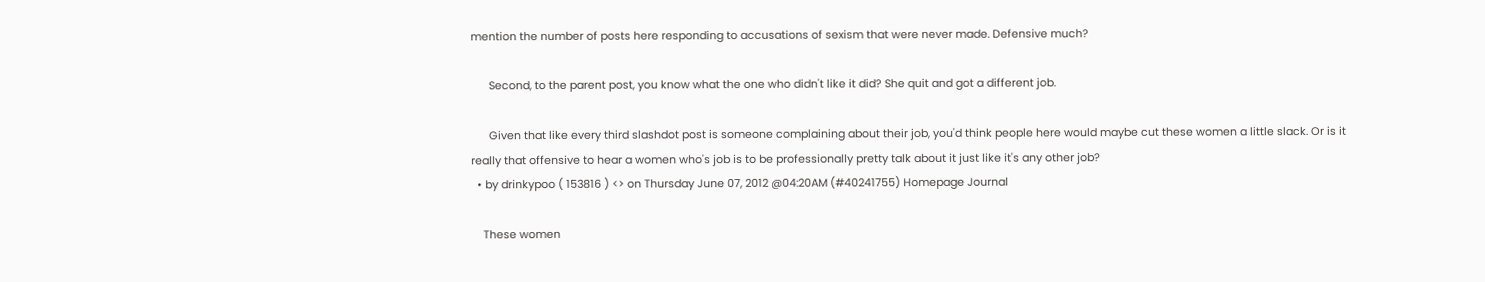mention the number of posts here responding to accusations of sexism that were never made. Defensive much?

      Second, to the parent post, you know what the one who didn't like it did? She quit and got a different job.

      Given that like every third slashdot post is someone complaining about their job, you'd think people here would maybe cut these women a little slack. Or is it really that offensive to hear a women who's job is to be professionally pretty talk about it just like it's any other job?
  • by drinkypoo ( 153816 ) <> on Thursday June 07, 2012 @04:20AM (#40241755) Homepage Journal

    These women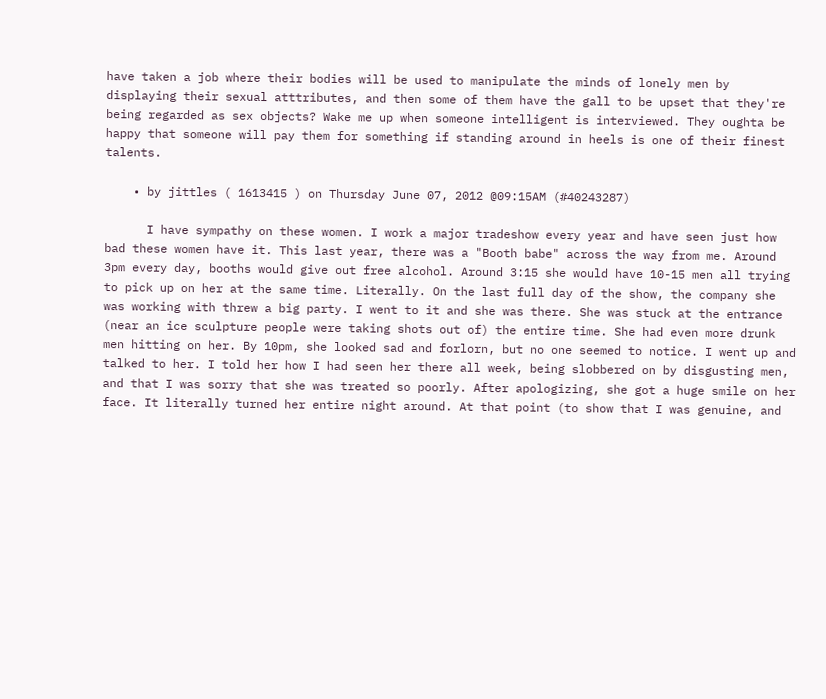have taken a job where their bodies will be used to manipulate the minds of lonely men by displaying their sexual atttributes, and then some of them have the gall to be upset that they're being regarded as sex objects? Wake me up when someone intelligent is interviewed. They oughta be happy that someone will pay them for something if standing around in heels is one of their finest talents.

    • by jittles ( 1613415 ) on Thursday June 07, 2012 @09:15AM (#40243287)

      I have sympathy on these women. I work a major tradeshow every year and have seen just how bad these women have it. This last year, there was a "Booth babe" across the way from me. Around 3pm every day, booths would give out free alcohol. Around 3:15 she would have 10-15 men all trying to pick up on her at the same time. Literally. On the last full day of the show, the company she was working with threw a big party. I went to it and she was there. She was stuck at the entrance (near an ice sculpture people were taking shots out of) the entire time. She had even more drunk men hitting on her. By 10pm, she looked sad and forlorn, but no one seemed to notice. I went up and talked to her. I told her how I had seen her there all week, being slobbered on by disgusting men, and that I was sorry that she was treated so poorly. After apologizing, she got a huge smile on her face. It literally turned her entire night around. At that point (to show that I was genuine, and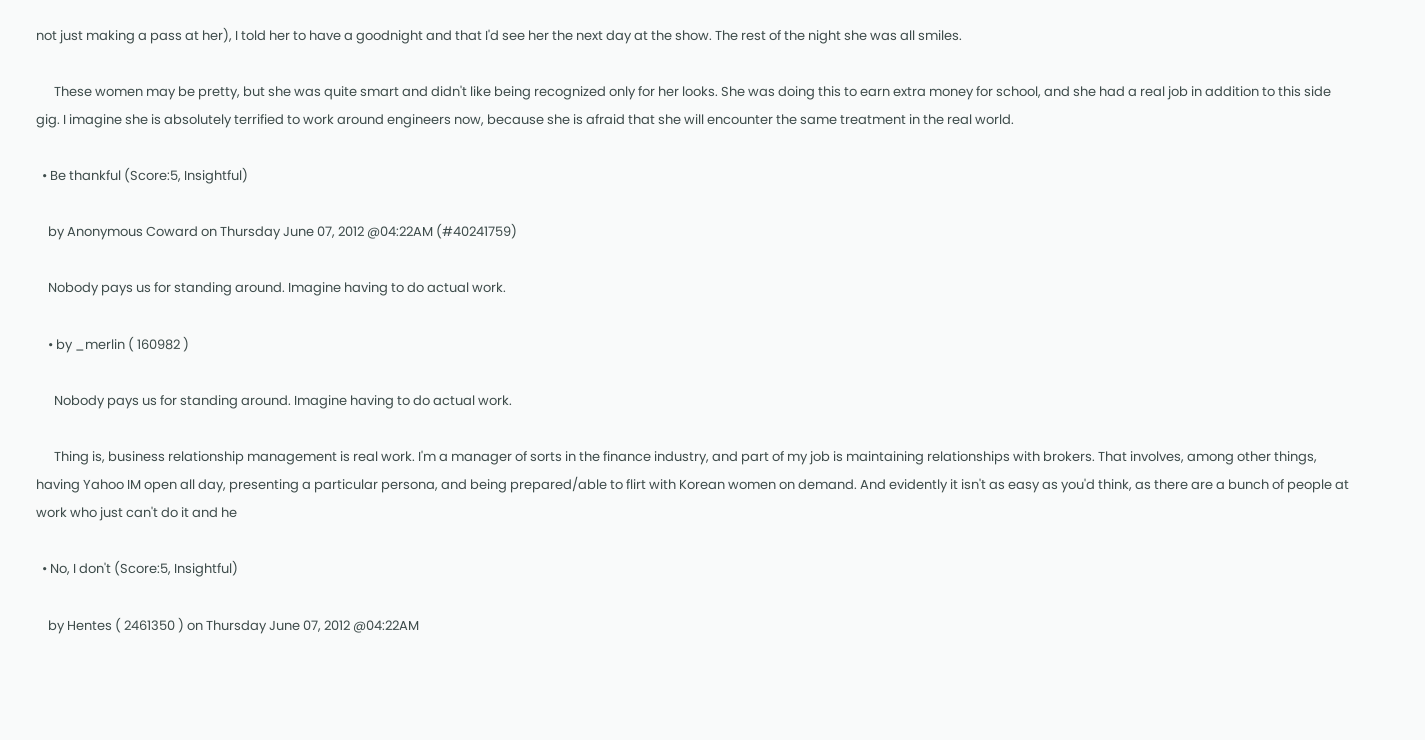not just making a pass at her), I told her to have a goodnight and that I'd see her the next day at the show. The rest of the night she was all smiles.

      These women may be pretty, but she was quite smart and didn't like being recognized only for her looks. She was doing this to earn extra money for school, and she had a real job in addition to this side gig. I imagine she is absolutely terrified to work around engineers now, because she is afraid that she will encounter the same treatment in the real world.

  • Be thankful (Score:5, Insightful)

    by Anonymous Coward on Thursday June 07, 2012 @04:22AM (#40241759)

    Nobody pays us for standing around. Imagine having to do actual work.

    • by _merlin ( 160982 )

      Nobody pays us for standing around. Imagine having to do actual work.

      Thing is, business relationship management is real work. I'm a manager of sorts in the finance industry, and part of my job is maintaining relationships with brokers. That involves, among other things, having Yahoo IM open all day, presenting a particular persona, and being prepared/able to flirt with Korean women on demand. And evidently it isn't as easy as you'd think, as there are a bunch of people at work who just can't do it and he

  • No, I don't (Score:5, Insightful)

    by Hentes ( 2461350 ) on Thursday June 07, 2012 @04:22AM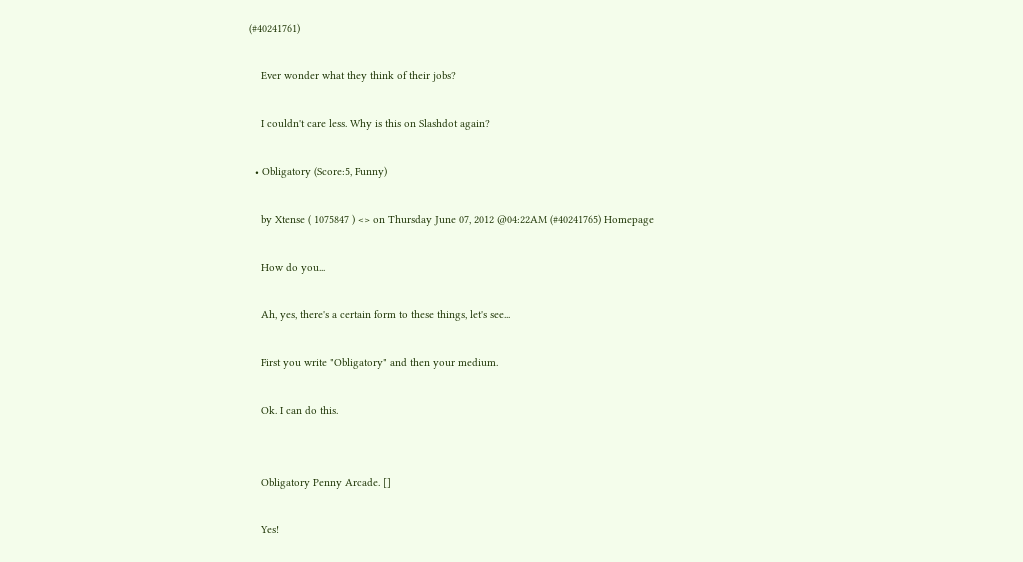(#40241761)

    Ever wonder what they think of their jobs?

    I couldn't care less. Why is this on Slashdot again?

  • Obligatory (Score:5, Funny)

    by Xtense ( 1075847 ) <> on Thursday June 07, 2012 @04:22AM (#40241765) Homepage

    How do you...

    Ah, yes, there's a certain form to these things, let's see...

    First you write "Obligatory" and then your medium.

    Ok. I can do this.


    Obligatory Penny Arcade. []

    Yes!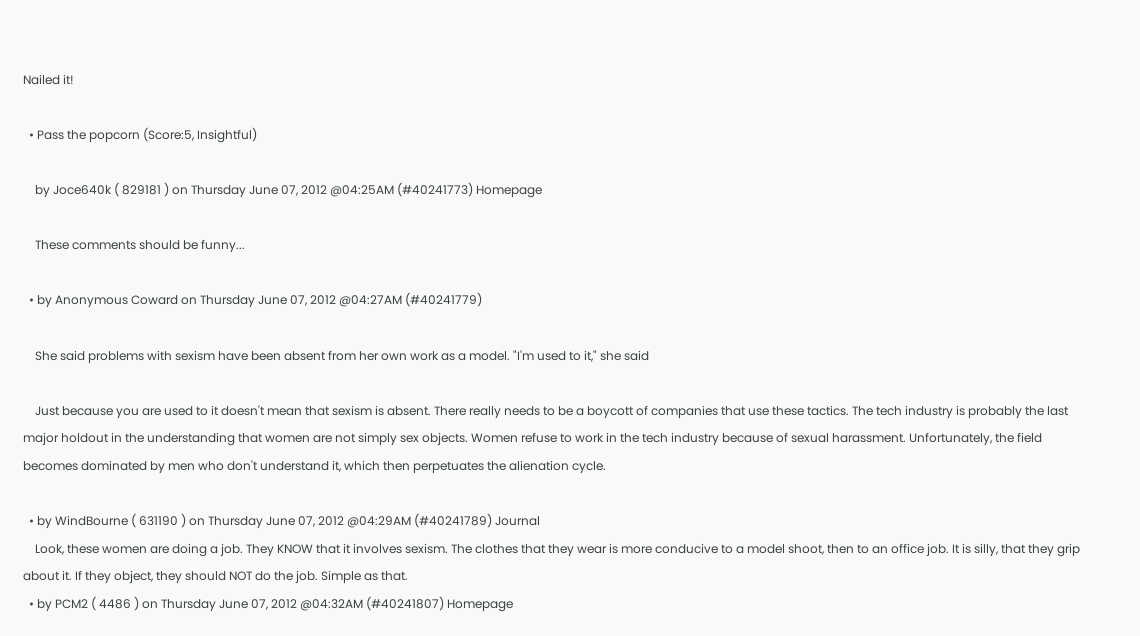Nailed it!

  • Pass the popcorn (Score:5, Insightful)

    by Joce640k ( 829181 ) on Thursday June 07, 2012 @04:25AM (#40241773) Homepage

    These comments should be funny...

  • by Anonymous Coward on Thursday June 07, 2012 @04:27AM (#40241779)

    She said problems with sexism have been absent from her own work as a model. "I'm used to it," she said

    Just because you are used to it doesn't mean that sexism is absent. There really needs to be a boycott of companies that use these tactics. The tech industry is probably the last major holdout in the understanding that women are not simply sex objects. Women refuse to work in the tech industry because of sexual harassment. Unfortunately, the field becomes dominated by men who don't understand it, which then perpetuates the alienation cycle.

  • by WindBourne ( 631190 ) on Thursday June 07, 2012 @04:29AM (#40241789) Journal
    Look, these women are doing a job. They KNOW that it involves sexism. The clothes that they wear is more conducive to a model shoot, then to an office job. It is silly, that they grip about it. If they object, they should NOT do the job. Simple as that.
  • by PCM2 ( 4486 ) on Thursday June 07, 2012 @04:32AM (#40241807) Homepage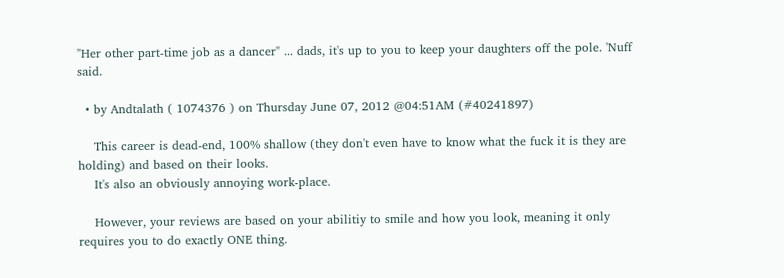"Her other part-time job as a dancer" ... dads, it's up to you to keep your daughters off the pole. 'Nuff said.

  • by Andtalath ( 1074376 ) on Thursday June 07, 2012 @04:51AM (#40241897)

    This career is dead-end, 100% shallow (they don't even have to know what the fuck it is they are holding) and based on their looks.
    It's also an obviously annoying work-place.

    However, your reviews are based on your abilitiy to smile and how you look, meaning it only requires you to do exactly ONE thing.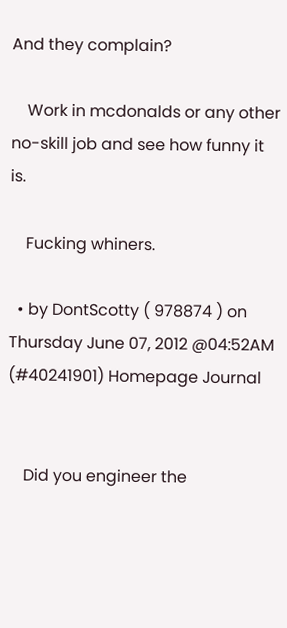And they complain?

    Work in mcdonalds or any other no-skill job and see how funny it is.

    Fucking whiners.

  • by DontScotty ( 978874 ) on Thursday June 07, 2012 @04:52AM (#40241901) Homepage Journal


    Did you engineer the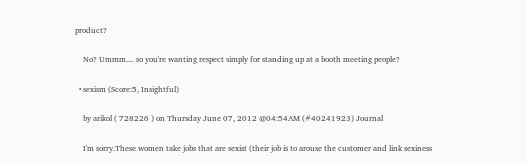product?

    No? Ummm.... so you're wanting respect simply for standing up at a booth meeting people?

  • sexism (Score:5, Insightful)

    by arikol ( 728226 ) on Thursday June 07, 2012 @04:54AM (#40241923) Journal

    I'm sorry.These women take jobs that are sexist (their job is to arouse the customer and link sexiness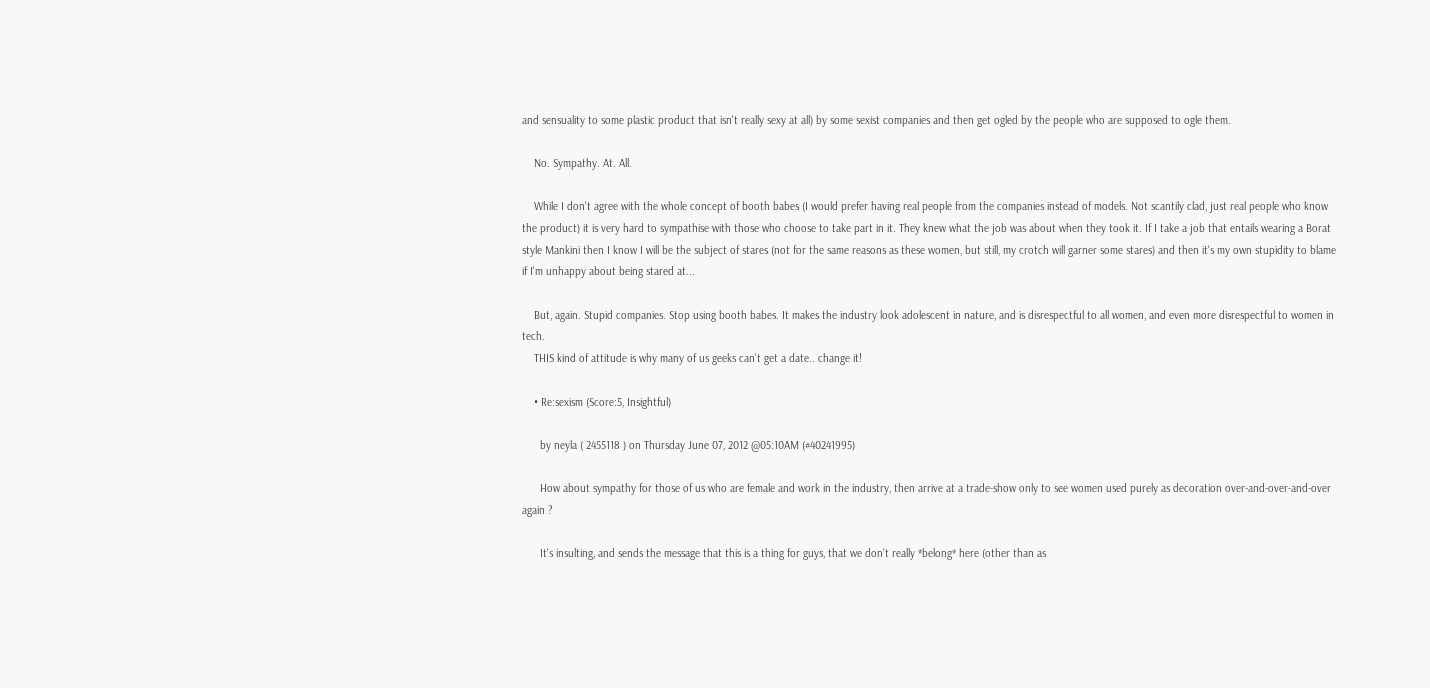and sensuality to some plastic product that isn't really sexy at all) by some sexist companies and then get ogled by the people who are supposed to ogle them.

    No. Sympathy. At. All.

    While I don't agree with the whole concept of booth babes (I would prefer having real people from the companies instead of models. Not scantily clad, just real people who know the product) it is very hard to sympathise with those who choose to take part in it. They knew what the job was about when they took it. If I take a job that entails wearing a Borat style Mankini then I know I will be the subject of stares (not for the same reasons as these women, but still, my crotch will garner some stares) and then it's my own stupidity to blame if I'm unhappy about being stared at...

    But, again. Stupid companies. Stop using booth babes. It makes the industry look adolescent in nature, and is disrespectful to all women, and even more disrespectful to women in tech.
    THIS kind of attitude is why many of us geeks can't get a date.. change it!

    • Re:sexism (Score:5, Insightful)

      by neyla ( 2455118 ) on Thursday June 07, 2012 @05:10AM (#40241995)

      How about sympathy for those of us who are female and work in the industry, then arrive at a trade-show only to see women used purely as decoration over-and-over-and-over again ?

      It's insulting, and sends the message that this is a thing for guys, that we don't really *belong* here (other than as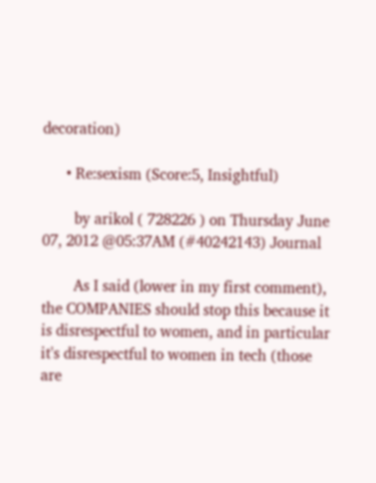decoration)

      • Re:sexism (Score:5, Insightful)

        by arikol ( 728226 ) on Thursday June 07, 2012 @05:37AM (#40242143) Journal

        As I said (lower in my first comment), the COMPANIES should stop this because it is disrespectful to women, and in particular it's disrespectful to women in tech (those are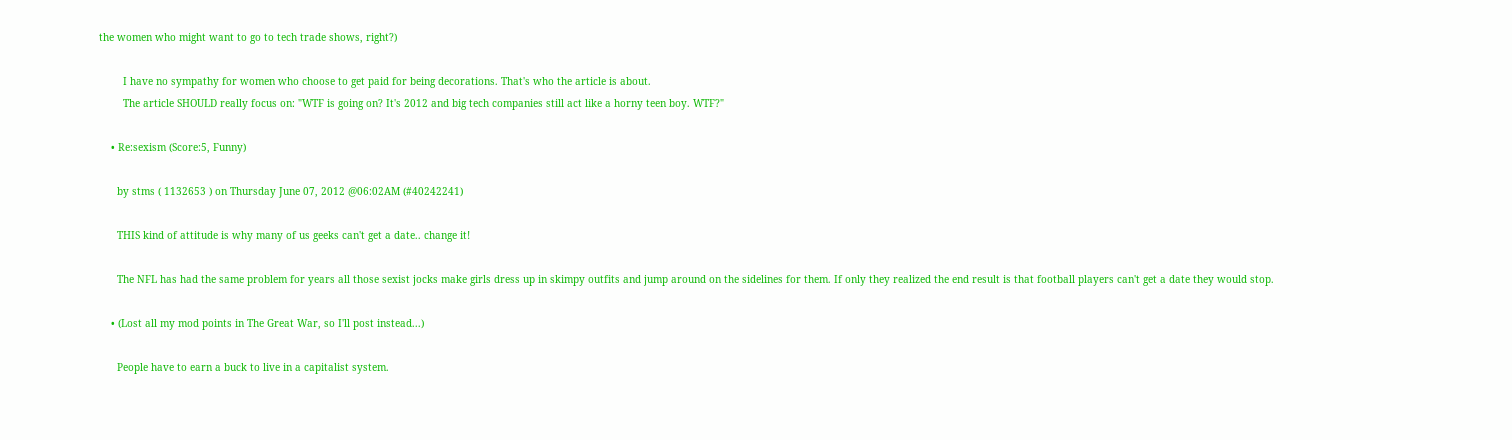the women who might want to go to tech trade shows, right?)

        I have no sympathy for women who choose to get paid for being decorations. That's who the article is about.
        The article SHOULD really focus on: "WTF is going on? It's 2012 and big tech companies still act like a horny teen boy. WTF?"

    • Re:sexism (Score:5, Funny)

      by stms ( 1132653 ) on Thursday June 07, 2012 @06:02AM (#40242241)

      THIS kind of attitude is why many of us geeks can't get a date.. change it!

      The NFL has had the same problem for years all those sexist jocks make girls dress up in skimpy outfits and jump around on the sidelines for them. If only they realized the end result is that football players can't get a date they would stop.

    • (Lost all my mod points in The Great War, so I'll post instead...)

      People have to earn a buck to live in a capitalist system.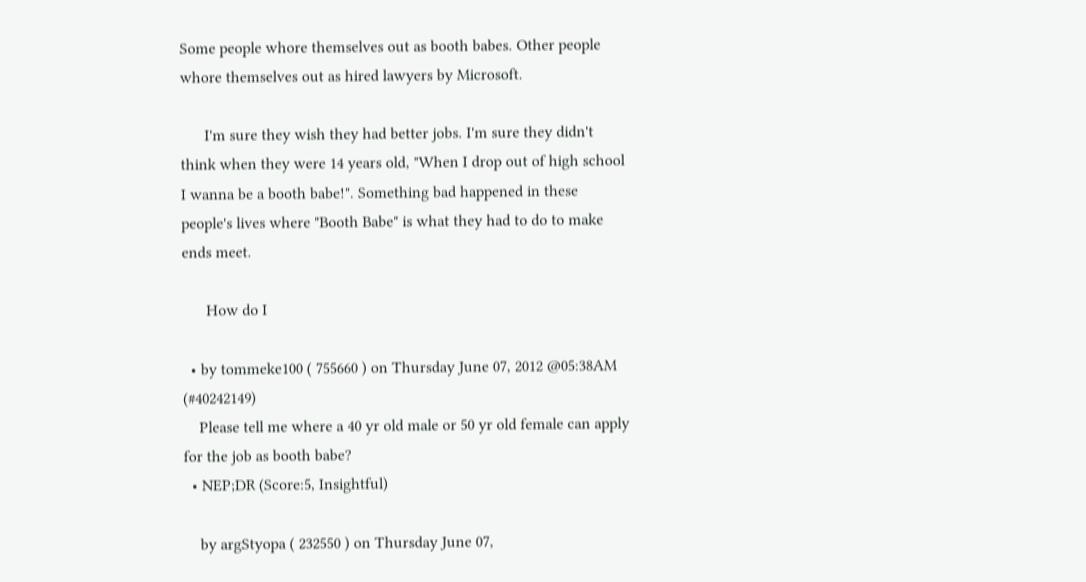Some people whore themselves out as booth babes. Other people whore themselves out as hired lawyers by Microsoft.

      I'm sure they wish they had better jobs. I'm sure they didn't think when they were 14 years old, "When I drop out of high school I wanna be a booth babe!". Something bad happened in these people's lives where "Booth Babe" is what they had to do to make ends meet.

      How do I

  • by tommeke100 ( 755660 ) on Thursday June 07, 2012 @05:38AM (#40242149)
    Please tell me where a 40 yr old male or 50 yr old female can apply for the job as booth babe?
  • NEP;DR (Score:5, Insightful)

    by argStyopa ( 232550 ) on Thursday June 07,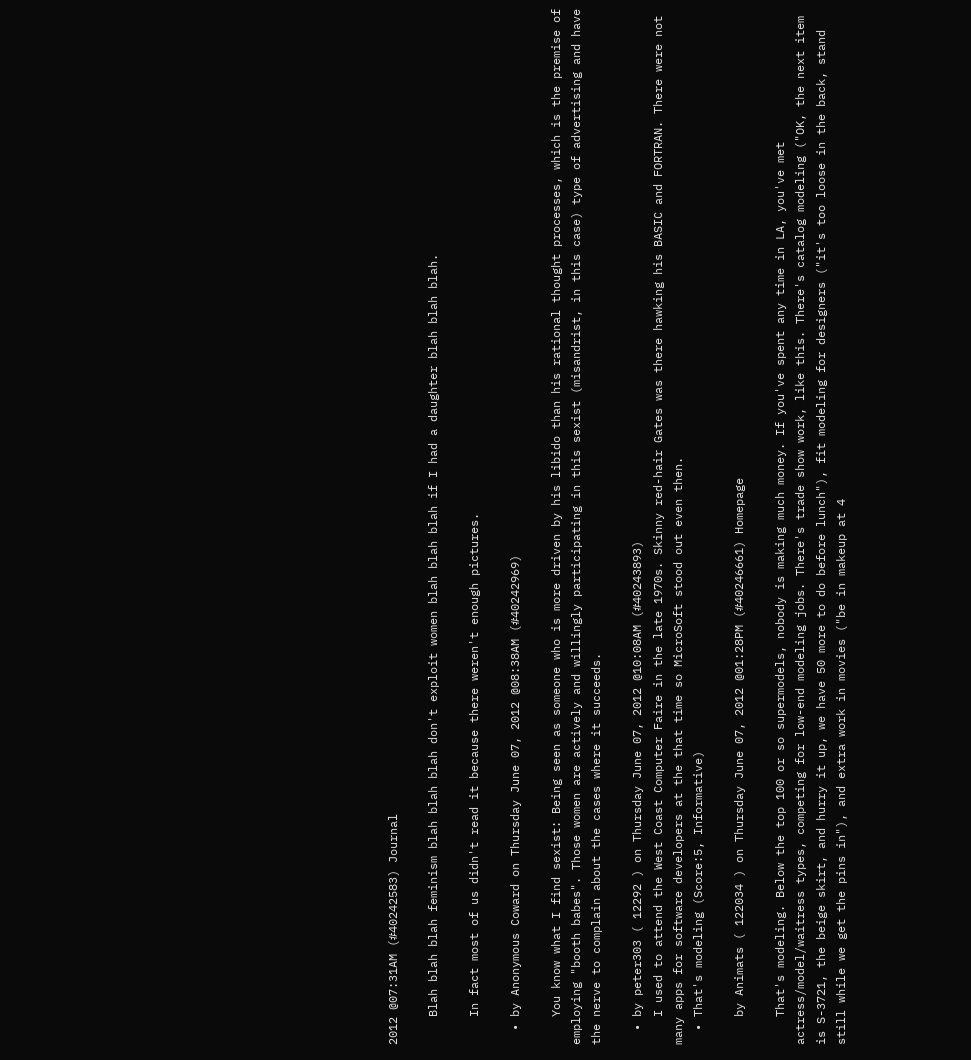2012 @07:31AM (#40242583) Journal

    Blah blah blah feminism blah blah blah don't exploit women blah blah blah if I had a daughter blah blah blah.

    In fact most of us didn't read it because there weren't enough pictures.

  • by Anonymous Coward on Thursday June 07, 2012 @08:38AM (#40242969)

    You know what I find sexist: Being seen as someone who is more driven by his libido than his rational thought processes, which is the premise of employing "booth babes". Those women are actively and willingly participating in this sexist (misandrist, in this case) type of advertising and have the nerve to complain about the cases where it succeeds.

  • by peter303 ( 12292 ) on Thursday June 07, 2012 @10:08AM (#40243893)
    I used to attend the West Coast Computer Faire in the late 1970s. Skinny red-hair Gates was there hawking his BASIC and FORTRAN. There were not many apps for software developers at the that time so MicroSoft stood out even then.
  • That's modeling (Score:5, Informative)

    by Animats ( 122034 ) on Thursday June 07, 2012 @01:28PM (#40246661) Homepage

    That's modeling. Below the top 100 or so supermodels, nobody is making much money. If you've spent any time in LA, you've met actress/model/waitress types, competing for low-end modeling jobs. There's trade show work, like this. There's catalog modeling ("OK, the next item is S-3721, the beige skirt, and hurry it up, we have 50 more to do before lunch"), fit modeling for designers ("it's too loose in the back, stand still while we get the pins in"), and extra work in movies ("be in makeup at 4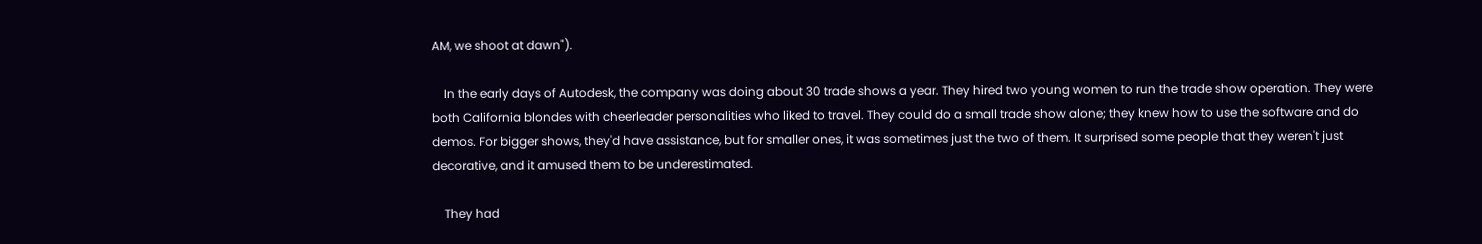AM, we shoot at dawn").

    In the early days of Autodesk, the company was doing about 30 trade shows a year. They hired two young women to run the trade show operation. They were both California blondes with cheerleader personalities who liked to travel. They could do a small trade show alone; they knew how to use the software and do demos. For bigger shows, they'd have assistance, but for smaller ones, it was sometimes just the two of them. It surprised some people that they weren't just decorative, and it amused them to be underestimated.

    They had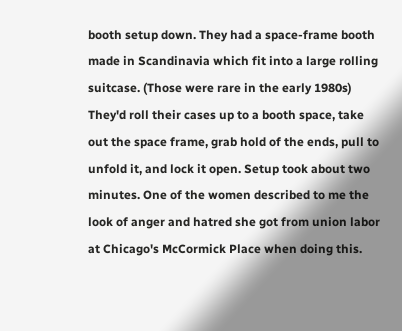booth setup down. They had a space-frame booth made in Scandinavia which fit into a large rolling suitcase. (Those were rare in the early 1980s) They'd roll their cases up to a booth space, take out the space frame, grab hold of the ends, pull to unfold it, and lock it open. Setup took about two minutes. One of the women described to me the look of anger and hatred she got from union labor at Chicago's McCormick Place when doing this.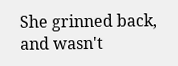She grinned back, and wasn't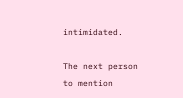intimidated.

The next person to mention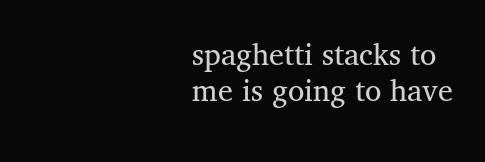spaghetti stacks to me is going to have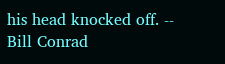his head knocked off. -- Bill Conrad